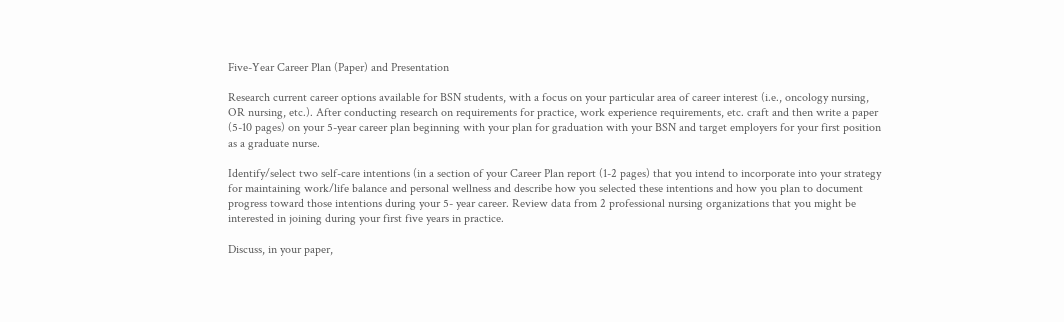Five-Year Career Plan (Paper) and Presentation

Research current career options available for BSN students, with a focus on your particular area of career interest (i.e., oncology nursing, OR nursing, etc.). After conducting research on requirements for practice, work experience requirements, etc. craft and then write a paper (5-10 pages) on your 5-year career plan beginning with your plan for graduation with your BSN and target employers for your first position as a graduate nurse.

Identify/select two self-care intentions (in a section of your Career Plan report (1-2 pages) that you intend to incorporate into your strategy for maintaining work/life balance and personal wellness and describe how you selected these intentions and how you plan to document progress toward those intentions during your 5- year career. Review data from 2 professional nursing organizations that you might be interested in joining during your first five years in practice.

Discuss, in your paper,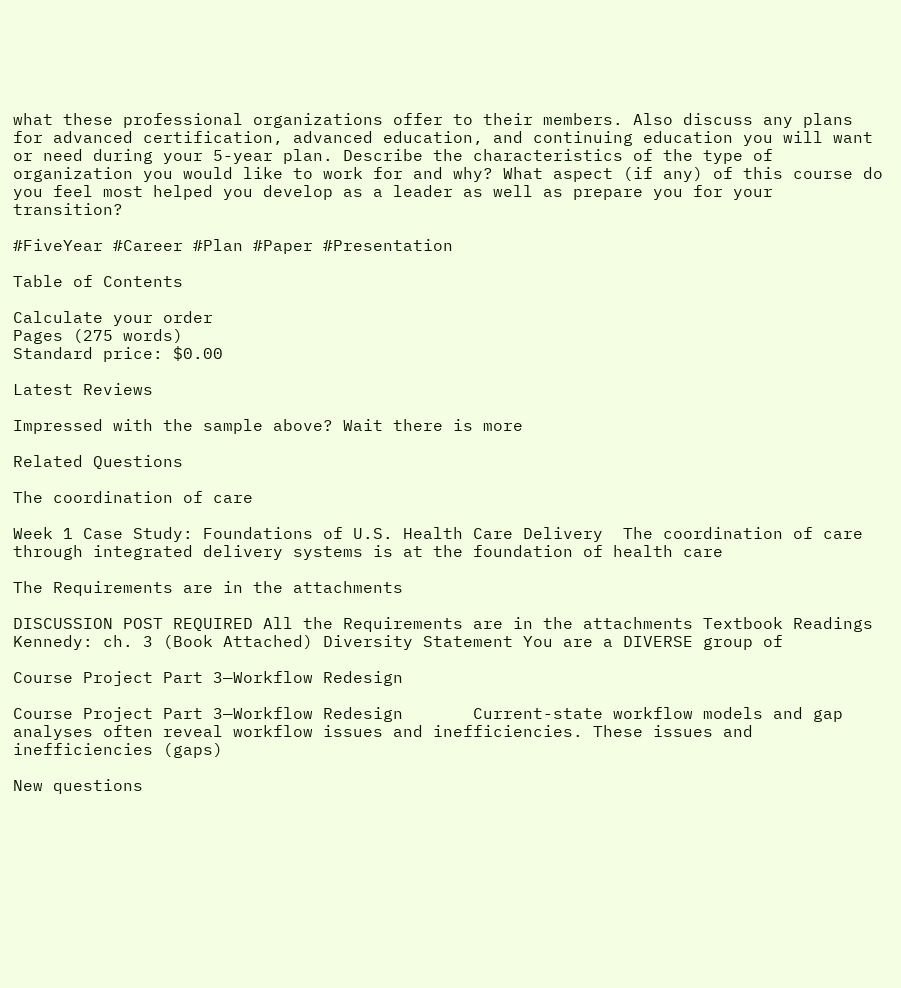what these professional organizations offer to their members. Also discuss any plans for advanced certification, advanced education, and continuing education you will want or need during your 5-year plan. Describe the characteristics of the type of organization you would like to work for and why? What aspect (if any) of this course do you feel most helped you develop as a leader as well as prepare you for your transition?

#FiveYear #Career #Plan #Paper #Presentation

Table of Contents

Calculate your order
Pages (275 words)
Standard price: $0.00

Latest Reviews

Impressed with the sample above? Wait there is more

Related Questions

The coordination of care

Week 1 Case Study: Foundations of U.S. Health Care Delivery  The coordination of care through integrated delivery systems is at the foundation of health care

The Requirements are in the attachments

DISCUSSION POST REQUIRED All the Requirements are in the attachments Textbook Readings Kennedy: ch. 3 (Book Attached) Diversity Statement You are a DIVERSE group of

Course Project Part 3—Workflow Redesign

Course Project Part 3—Workflow Redesign       Current-state workflow models and gap analyses often reveal workflow issues and inefficiencies. These issues and inefficiencies (gaps)

New questions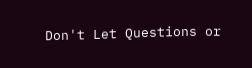Don't Let Questions or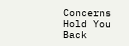Concerns Hold You Back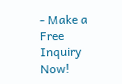- Make a Free Inquiry Now!